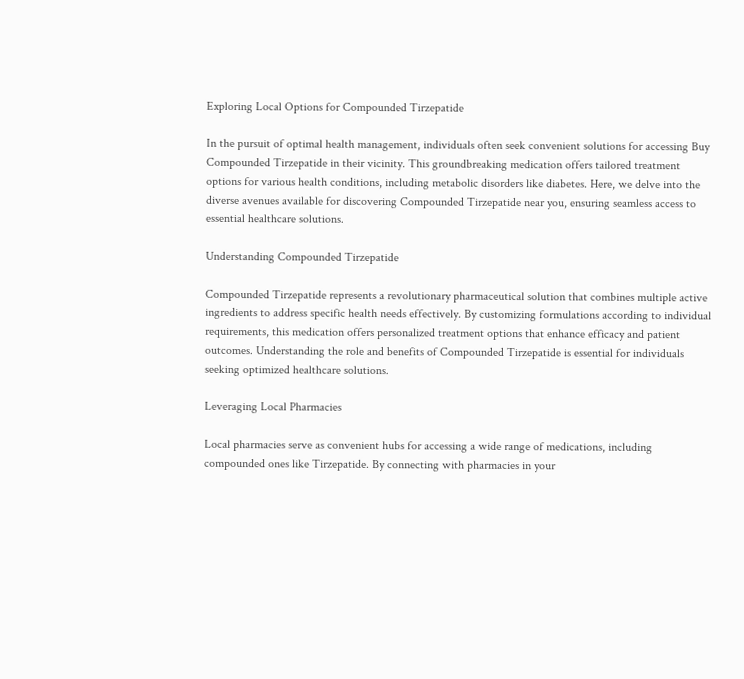Exploring Local Options for Compounded Tirzepatide

In the pursuit of optimal health management, individuals often seek convenient solutions for accessing Buy Compounded Tirzepatide in their vicinity. This groundbreaking medication offers tailored treatment options for various health conditions, including metabolic disorders like diabetes. Here, we delve into the diverse avenues available for discovering Compounded Tirzepatide near you, ensuring seamless access to essential healthcare solutions.

Understanding Compounded Tirzepatide

Compounded Tirzepatide represents a revolutionary pharmaceutical solution that combines multiple active ingredients to address specific health needs effectively. By customizing formulations according to individual requirements, this medication offers personalized treatment options that enhance efficacy and patient outcomes. Understanding the role and benefits of Compounded Tirzepatide is essential for individuals seeking optimized healthcare solutions.

Leveraging Local Pharmacies

Local pharmacies serve as convenient hubs for accessing a wide range of medications, including compounded ones like Tirzepatide. By connecting with pharmacies in your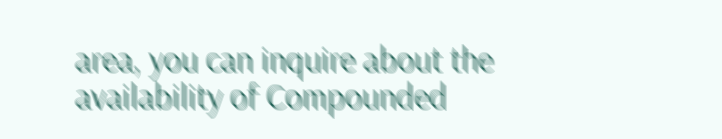area, you can inquire about the availability of Compounded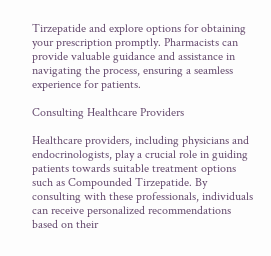Tirzepatide and explore options for obtaining your prescription promptly. Pharmacists can provide valuable guidance and assistance in navigating the process, ensuring a seamless experience for patients.

Consulting Healthcare Providers

Healthcare providers, including physicians and endocrinologists, play a crucial role in guiding patients towards suitable treatment options such as Compounded Tirzepatide. By consulting with these professionals, individuals can receive personalized recommendations based on their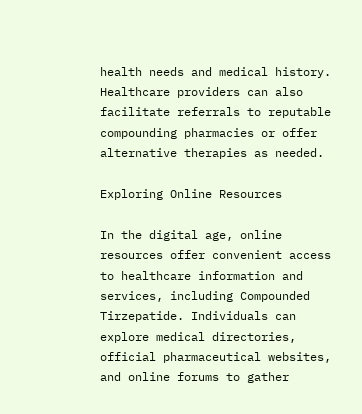health needs and medical history. Healthcare providers can also facilitate referrals to reputable compounding pharmacies or offer alternative therapies as needed.

Exploring Online Resources

In the digital age, online resources offer convenient access to healthcare information and services, including Compounded Tirzepatide. Individuals can explore medical directories, official pharmaceutical websites, and online forums to gather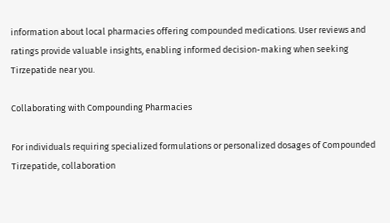information about local pharmacies offering compounded medications. User reviews and ratings provide valuable insights, enabling informed decision-making when seeking Tirzepatide near you.

Collaborating with Compounding Pharmacies

For individuals requiring specialized formulations or personalized dosages of Compounded Tirzepatide, collaboration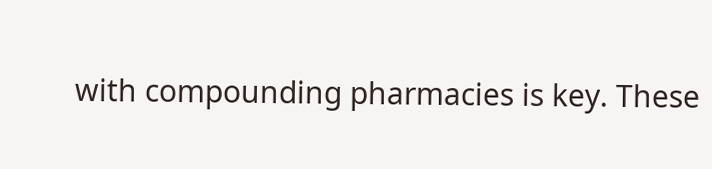with compounding pharmacies is key. These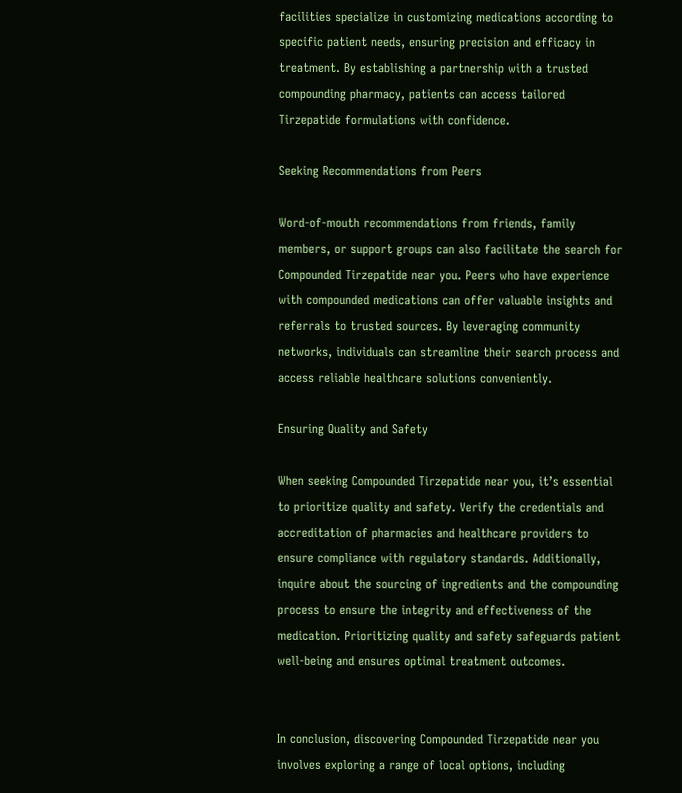facilities specialize in customizing medications according to specific patient needs, ensuring precision and efficacy in treatment. By establishing a partnership with a trusted compounding pharmacy, patients can access tailored Tirzepatide formulations with confidence.

Seeking Recommendations from Peers

Word-of-mouth recommendations from friends, family members, or support groups can also facilitate the search for Compounded Tirzepatide near you. Peers who have experience with compounded medications can offer valuable insights and referrals to trusted sources. By leveraging community networks, individuals can streamline their search process and access reliable healthcare solutions conveniently.

Ensuring Quality and Safety

When seeking Compounded Tirzepatide near you, it’s essential to prioritize quality and safety. Verify the credentials and accreditation of pharmacies and healthcare providers to ensure compliance with regulatory standards. Additionally, inquire about the sourcing of ingredients and the compounding process to ensure the integrity and effectiveness of the medication. Prioritizing quality and safety safeguards patient well-being and ensures optimal treatment outcomes.


In conclusion, discovering Compounded Tirzepatide near you involves exploring a range of local options, including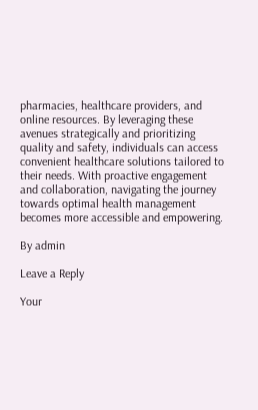pharmacies, healthcare providers, and online resources. By leveraging these avenues strategically and prioritizing quality and safety, individuals can access convenient healthcare solutions tailored to their needs. With proactive engagement and collaboration, navigating the journey towards optimal health management becomes more accessible and empowering.

By admin

Leave a Reply

Your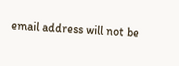email address will not be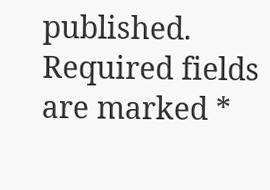published. Required fields are marked *